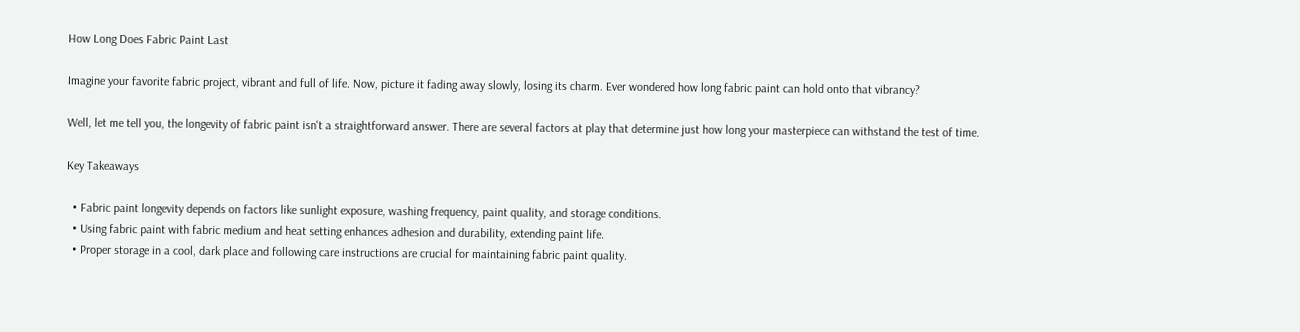How Long Does Fabric Paint Last

Imagine your favorite fabric project, vibrant and full of life. Now, picture it fading away slowly, losing its charm. Ever wondered how long fabric paint can hold onto that vibrancy?

Well, let me tell you, the longevity of fabric paint isn't a straightforward answer. There are several factors at play that determine just how long your masterpiece can withstand the test of time.

Key Takeaways

  • Fabric paint longevity depends on factors like sunlight exposure, washing frequency, paint quality, and storage conditions.
  • Using fabric paint with fabric medium and heat setting enhances adhesion and durability, extending paint life.
  • Proper storage in a cool, dark place and following care instructions are crucial for maintaining fabric paint quality.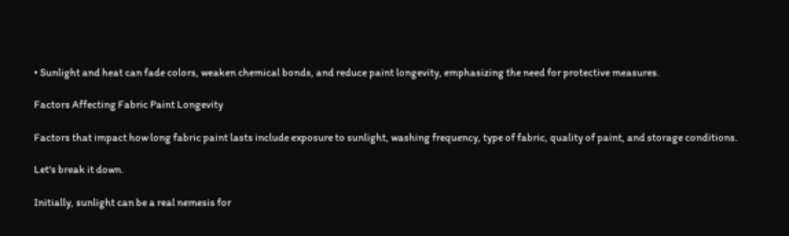• Sunlight and heat can fade colors, weaken chemical bonds, and reduce paint longevity, emphasizing the need for protective measures.

Factors Affecting Fabric Paint Longevity

Factors that impact how long fabric paint lasts include exposure to sunlight, washing frequency, type of fabric, quality of paint, and storage conditions.

Let's break it down.

Initially, sunlight can be a real nemesis for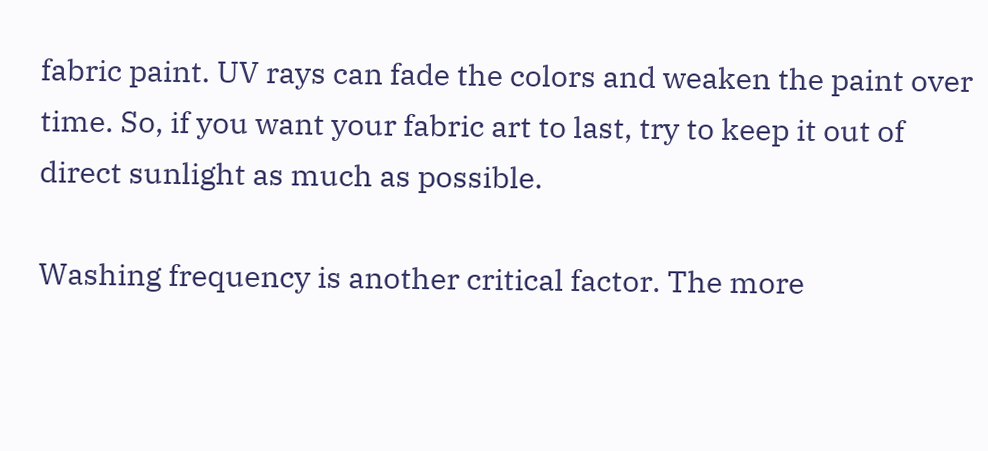fabric paint. UV rays can fade the colors and weaken the paint over time. So, if you want your fabric art to last, try to keep it out of direct sunlight as much as possible.

Washing frequency is another critical factor. The more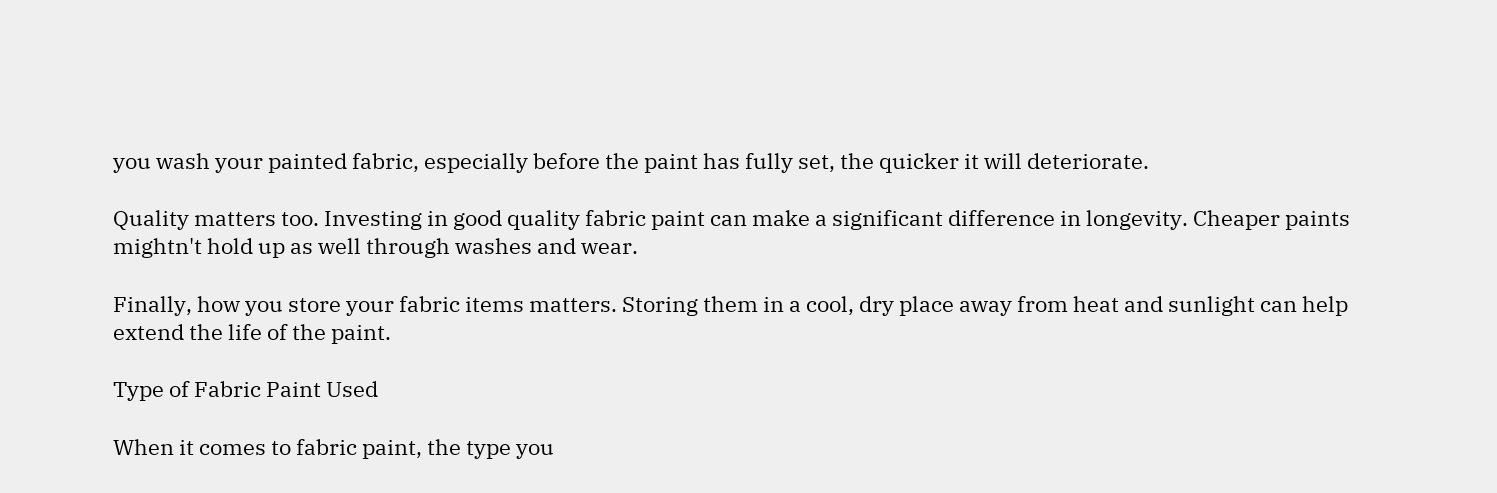you wash your painted fabric, especially before the paint has fully set, the quicker it will deteriorate.

Quality matters too. Investing in good quality fabric paint can make a significant difference in longevity. Cheaper paints mightn't hold up as well through washes and wear.

Finally, how you store your fabric items matters. Storing them in a cool, dry place away from heat and sunlight can help extend the life of the paint.

Type of Fabric Paint Used

When it comes to fabric paint, the type you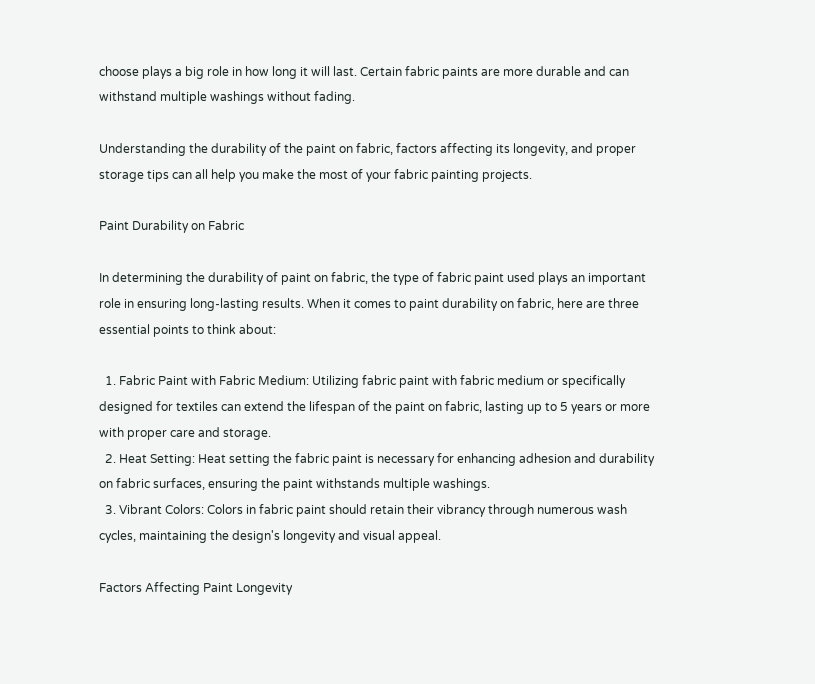choose plays a big role in how long it will last. Certain fabric paints are more durable and can withstand multiple washings without fading.

Understanding the durability of the paint on fabric, factors affecting its longevity, and proper storage tips can all help you make the most of your fabric painting projects.

Paint Durability on Fabric

In determining the durability of paint on fabric, the type of fabric paint used plays an important role in ensuring long-lasting results. When it comes to paint durability on fabric, here are three essential points to think about:

  1. Fabric Paint with Fabric Medium: Utilizing fabric paint with fabric medium or specifically designed for textiles can extend the lifespan of the paint on fabric, lasting up to 5 years or more with proper care and storage.
  2. Heat Setting: Heat setting the fabric paint is necessary for enhancing adhesion and durability on fabric surfaces, ensuring the paint withstands multiple washings.
  3. Vibrant Colors: Colors in fabric paint should retain their vibrancy through numerous wash cycles, maintaining the design's longevity and visual appeal.

Factors Affecting Paint Longevity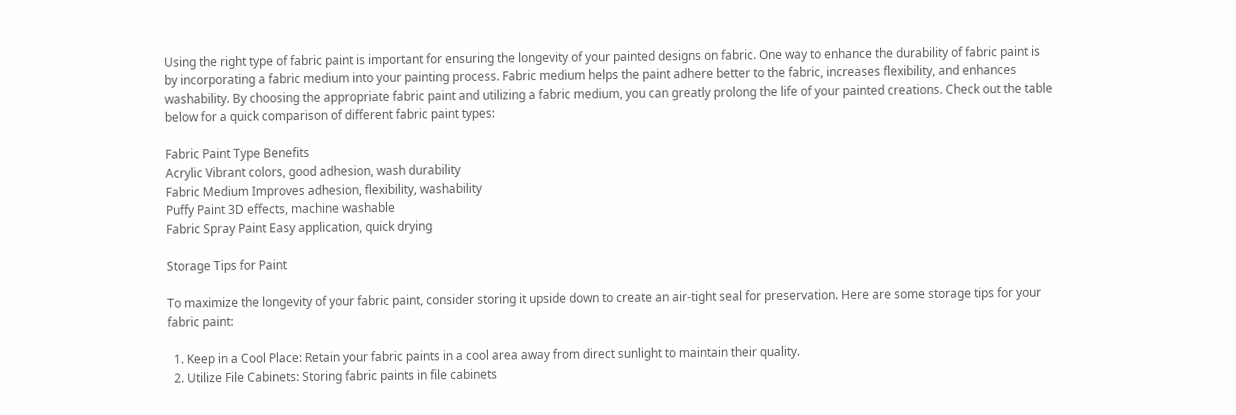Using the right type of fabric paint is important for ensuring the longevity of your painted designs on fabric. One way to enhance the durability of fabric paint is by incorporating a fabric medium into your painting process. Fabric medium helps the paint adhere better to the fabric, increases flexibility, and enhances washability. By choosing the appropriate fabric paint and utilizing a fabric medium, you can greatly prolong the life of your painted creations. Check out the table below for a quick comparison of different fabric paint types:

Fabric Paint Type Benefits
Acrylic Vibrant colors, good adhesion, wash durability
Fabric Medium Improves adhesion, flexibility, washability
Puffy Paint 3D effects, machine washable
Fabric Spray Paint Easy application, quick drying

Storage Tips for Paint

To maximize the longevity of your fabric paint, consider storing it upside down to create an air-tight seal for preservation. Here are some storage tips for your fabric paint:

  1. Keep in a Cool Place: Retain your fabric paints in a cool area away from direct sunlight to maintain their quality.
  2. Utilize File Cabinets: Storing fabric paints in file cabinets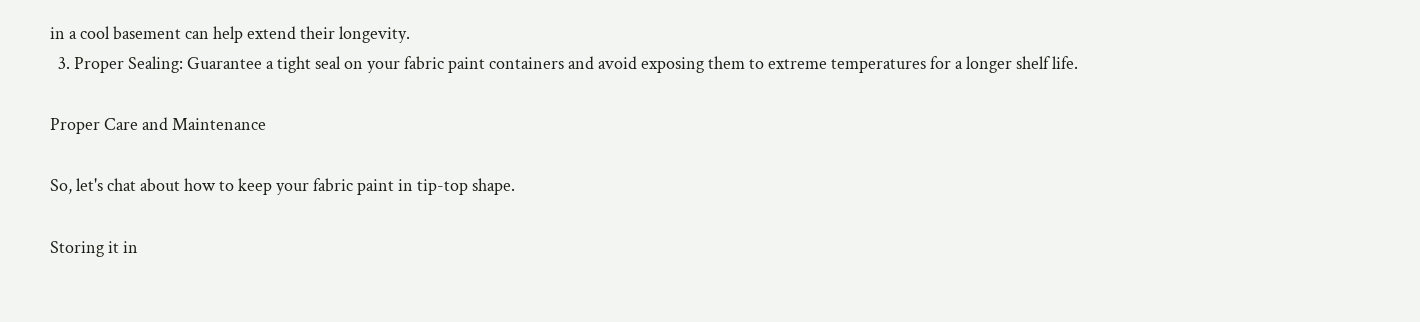in a cool basement can help extend their longevity.
  3. Proper Sealing: Guarantee a tight seal on your fabric paint containers and avoid exposing them to extreme temperatures for a longer shelf life.

Proper Care and Maintenance

So, let's chat about how to keep your fabric paint in tip-top shape.

Storing it in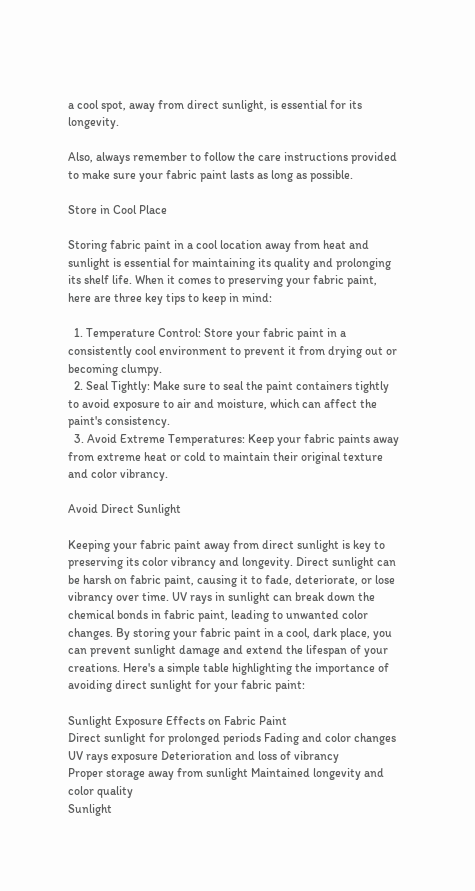a cool spot, away from direct sunlight, is essential for its longevity.

Also, always remember to follow the care instructions provided to make sure your fabric paint lasts as long as possible.

Store in Cool Place

Storing fabric paint in a cool location away from heat and sunlight is essential for maintaining its quality and prolonging its shelf life. When it comes to preserving your fabric paint, here are three key tips to keep in mind:

  1. Temperature Control: Store your fabric paint in a consistently cool environment to prevent it from drying out or becoming clumpy.
  2. Seal Tightly: Make sure to seal the paint containers tightly to avoid exposure to air and moisture, which can affect the paint's consistency.
  3. Avoid Extreme Temperatures: Keep your fabric paints away from extreme heat or cold to maintain their original texture and color vibrancy.

Avoid Direct Sunlight

Keeping your fabric paint away from direct sunlight is key to preserving its color vibrancy and longevity. Direct sunlight can be harsh on fabric paint, causing it to fade, deteriorate, or lose vibrancy over time. UV rays in sunlight can break down the chemical bonds in fabric paint, leading to unwanted color changes. By storing your fabric paint in a cool, dark place, you can prevent sunlight damage and extend the lifespan of your creations. Here's a simple table highlighting the importance of avoiding direct sunlight for your fabric paint:

Sunlight Exposure Effects on Fabric Paint
Direct sunlight for prolonged periods Fading and color changes
UV rays exposure Deterioration and loss of vibrancy
Proper storage away from sunlight Maintained longevity and color quality
Sunlight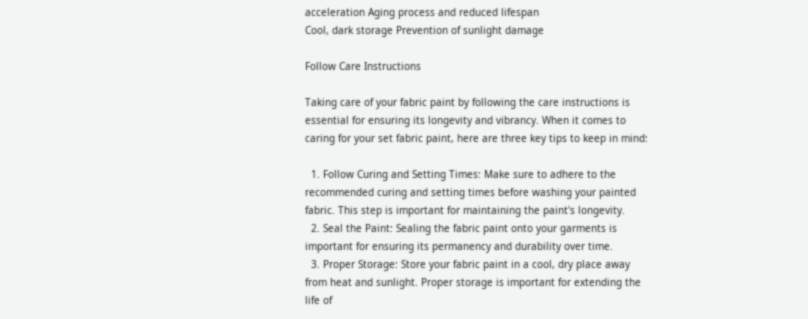acceleration Aging process and reduced lifespan
Cool, dark storage Prevention of sunlight damage

Follow Care Instructions

Taking care of your fabric paint by following the care instructions is essential for ensuring its longevity and vibrancy. When it comes to caring for your set fabric paint, here are three key tips to keep in mind:

  1. Follow Curing and Setting Times: Make sure to adhere to the recommended curing and setting times before washing your painted fabric. This step is important for maintaining the paint's longevity.
  2. Seal the Paint: Sealing the fabric paint onto your garments is important for ensuring its permanency and durability over time.
  3. Proper Storage: Store your fabric paint in a cool, dry place away from heat and sunlight. Proper storage is important for extending the life of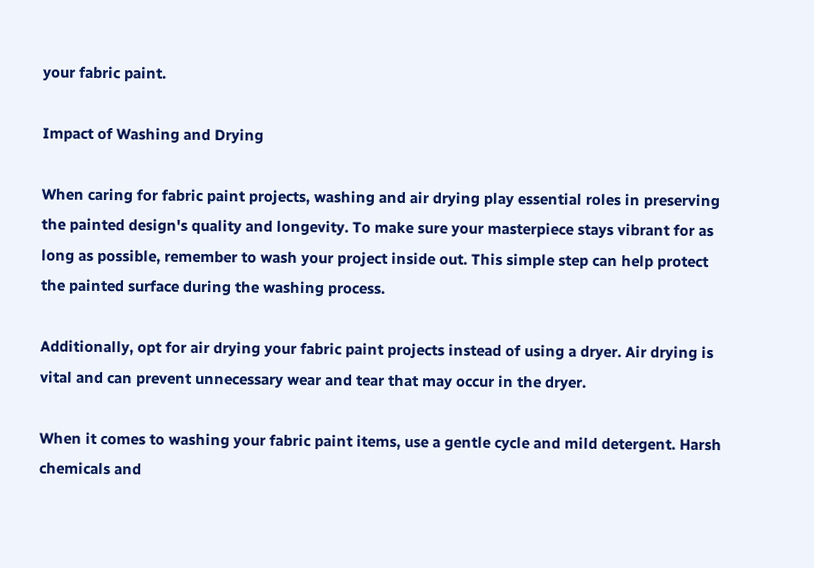your fabric paint.

Impact of Washing and Drying

When caring for fabric paint projects, washing and air drying play essential roles in preserving the painted design's quality and longevity. To make sure your masterpiece stays vibrant for as long as possible, remember to wash your project inside out. This simple step can help protect the painted surface during the washing process.

Additionally, opt for air drying your fabric paint projects instead of using a dryer. Air drying is vital and can prevent unnecessary wear and tear that may occur in the dryer.

When it comes to washing your fabric paint items, use a gentle cycle and mild detergent. Harsh chemicals and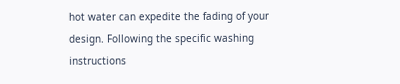hot water can expedite the fading of your design. Following the specific washing instructions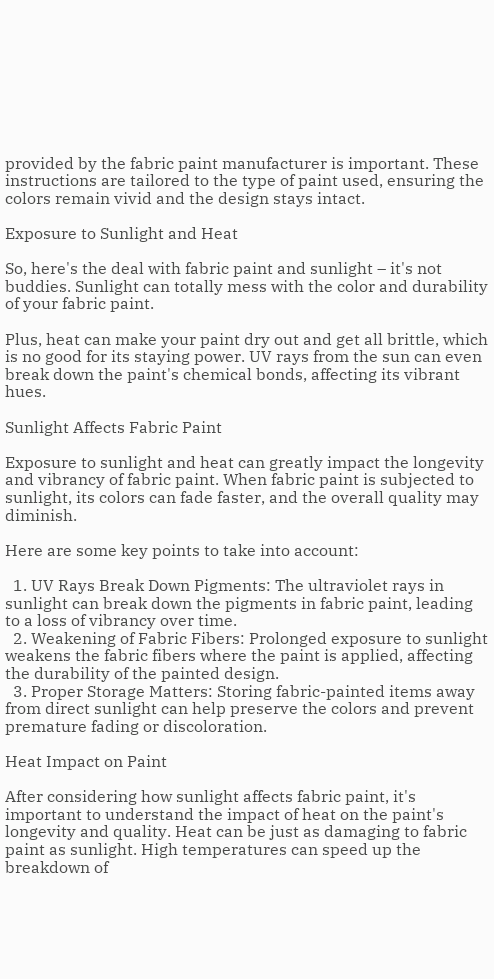provided by the fabric paint manufacturer is important. These instructions are tailored to the type of paint used, ensuring the colors remain vivid and the design stays intact.

Exposure to Sunlight and Heat

So, here's the deal with fabric paint and sunlight – it's not buddies. Sunlight can totally mess with the color and durability of your fabric paint.

Plus, heat can make your paint dry out and get all brittle, which is no good for its staying power. UV rays from the sun can even break down the paint's chemical bonds, affecting its vibrant hues.

Sunlight Affects Fabric Paint

Exposure to sunlight and heat can greatly impact the longevity and vibrancy of fabric paint. When fabric paint is subjected to sunlight, its colors can fade faster, and the overall quality may diminish.

Here are some key points to take into account:

  1. UV Rays Break Down Pigments: The ultraviolet rays in sunlight can break down the pigments in fabric paint, leading to a loss of vibrancy over time.
  2. Weakening of Fabric Fibers: Prolonged exposure to sunlight weakens the fabric fibers where the paint is applied, affecting the durability of the painted design.
  3. Proper Storage Matters: Storing fabric-painted items away from direct sunlight can help preserve the colors and prevent premature fading or discoloration.

Heat Impact on Paint

After considering how sunlight affects fabric paint, it's important to understand the impact of heat on the paint's longevity and quality. Heat can be just as damaging to fabric paint as sunlight. High temperatures can speed up the breakdown of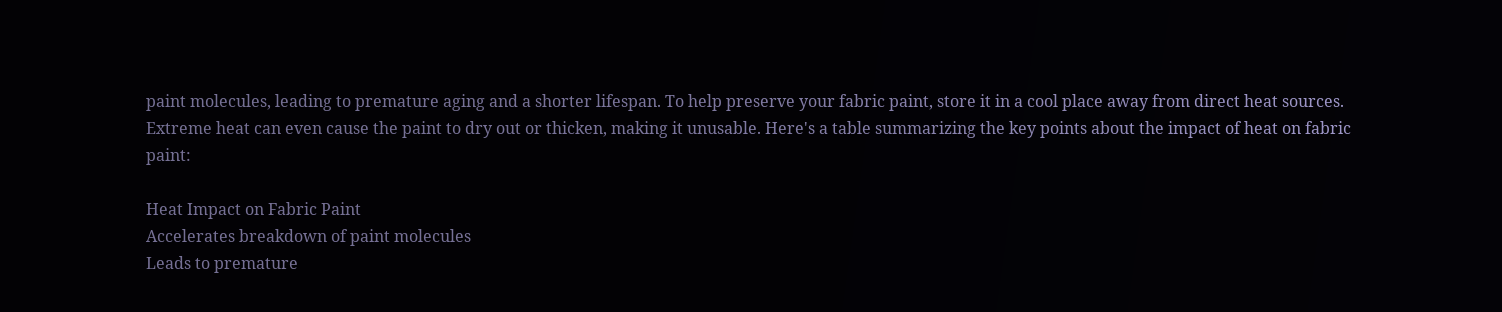paint molecules, leading to premature aging and a shorter lifespan. To help preserve your fabric paint, store it in a cool place away from direct heat sources. Extreme heat can even cause the paint to dry out or thicken, making it unusable. Here's a table summarizing the key points about the impact of heat on fabric paint:

Heat Impact on Fabric Paint
Accelerates breakdown of paint molecules
Leads to premature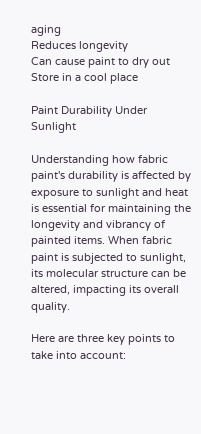aging
Reduces longevity
Can cause paint to dry out
Store in a cool place

Paint Durability Under Sunlight

Understanding how fabric paint's durability is affected by exposure to sunlight and heat is essential for maintaining the longevity and vibrancy of painted items. When fabric paint is subjected to sunlight, its molecular structure can be altered, impacting its overall quality.

Here are three key points to take into account: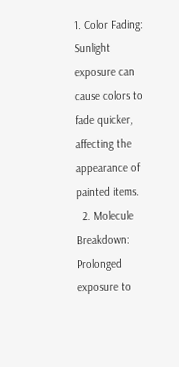1. Color Fading: Sunlight exposure can cause colors to fade quicker, affecting the appearance of painted items.
  2. Molecule Breakdown: Prolonged exposure to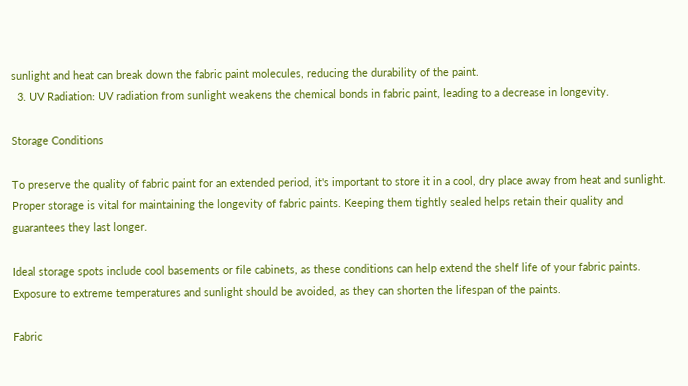sunlight and heat can break down the fabric paint molecules, reducing the durability of the paint.
  3. UV Radiation: UV radiation from sunlight weakens the chemical bonds in fabric paint, leading to a decrease in longevity.

Storage Conditions

To preserve the quality of fabric paint for an extended period, it's important to store it in a cool, dry place away from heat and sunlight. Proper storage is vital for maintaining the longevity of fabric paints. Keeping them tightly sealed helps retain their quality and guarantees they last longer.

Ideal storage spots include cool basements or file cabinets, as these conditions can help extend the shelf life of your fabric paints. Exposure to extreme temperatures and sunlight should be avoided, as they can shorten the lifespan of the paints.

Fabric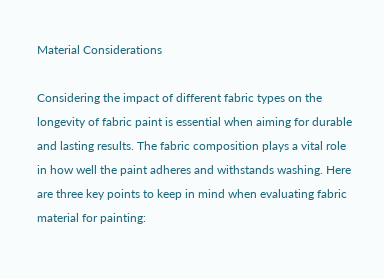Material Considerations

Considering the impact of different fabric types on the longevity of fabric paint is essential when aiming for durable and lasting results. The fabric composition plays a vital role in how well the paint adheres and withstands washing. Here are three key points to keep in mind when evaluating fabric material for painting: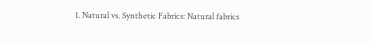1. Natural vs. Synthetic Fabrics: Natural fabrics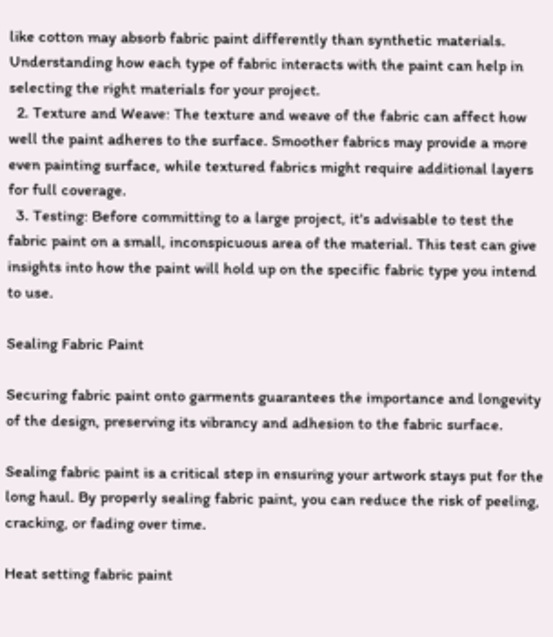like cotton may absorb fabric paint differently than synthetic materials. Understanding how each type of fabric interacts with the paint can help in selecting the right materials for your project.
  2. Texture and Weave: The texture and weave of the fabric can affect how well the paint adheres to the surface. Smoother fabrics may provide a more even painting surface, while textured fabrics might require additional layers for full coverage.
  3. Testing: Before committing to a large project, it's advisable to test the fabric paint on a small, inconspicuous area of the material. This test can give insights into how the paint will hold up on the specific fabric type you intend to use.

Sealing Fabric Paint

Securing fabric paint onto garments guarantees the importance and longevity of the design, preserving its vibrancy and adhesion to the fabric surface.

Sealing fabric paint is a critical step in ensuring your artwork stays put for the long haul. By properly sealing fabric paint, you can reduce the risk of peeling, cracking, or fading over time.

Heat setting fabric paint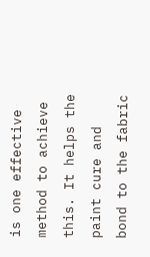is one effective method to achieve this. It helps the paint cure and bond to the fabric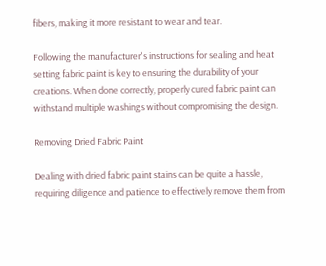fibers, making it more resistant to wear and tear.

Following the manufacturer's instructions for sealing and heat setting fabric paint is key to ensuring the durability of your creations. When done correctly, properly cured fabric paint can withstand multiple washings without compromising the design.

Removing Dried Fabric Paint

Dealing with dried fabric paint stains can be quite a hassle, requiring diligence and patience to effectively remove them from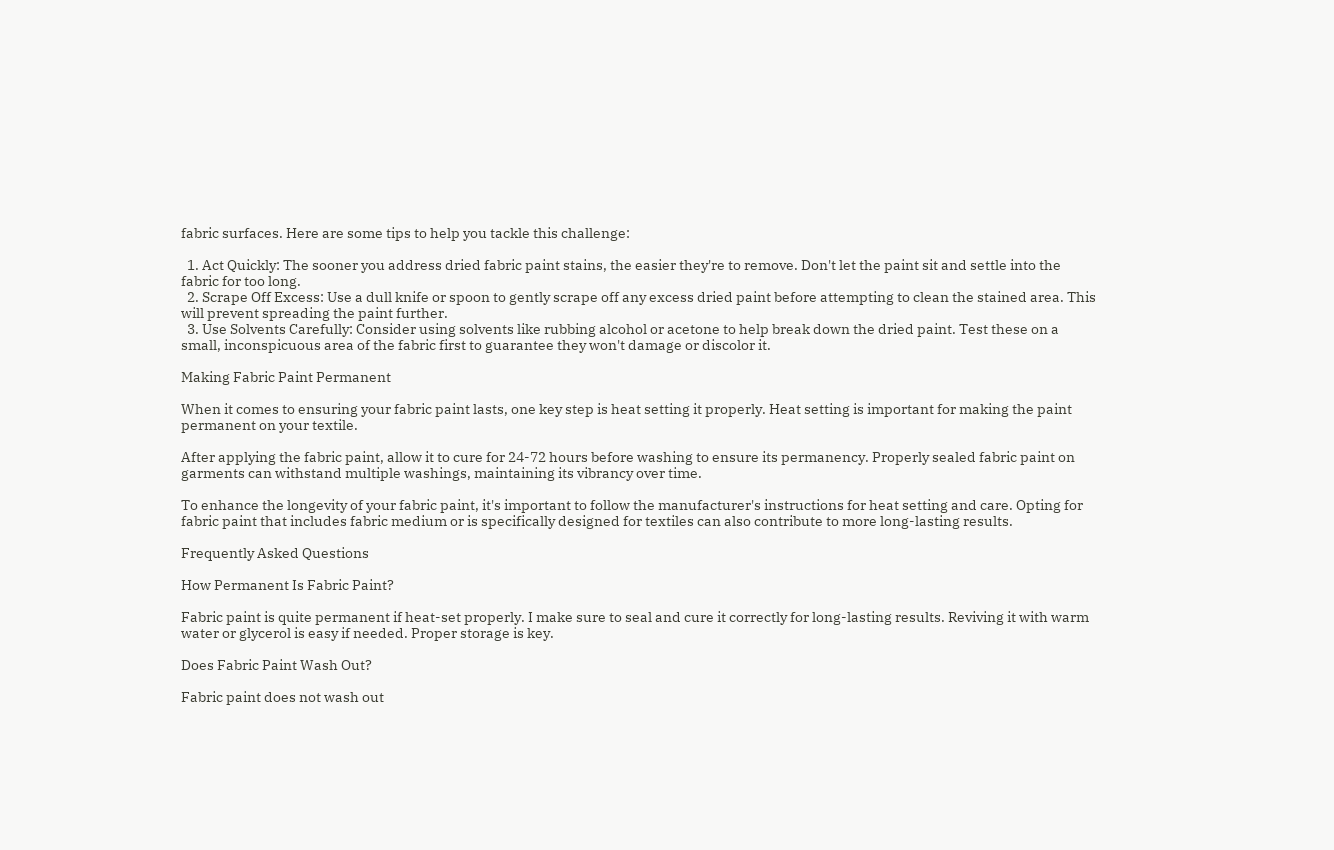fabric surfaces. Here are some tips to help you tackle this challenge:

  1. Act Quickly: The sooner you address dried fabric paint stains, the easier they're to remove. Don't let the paint sit and settle into the fabric for too long.
  2. Scrape Off Excess: Use a dull knife or spoon to gently scrape off any excess dried paint before attempting to clean the stained area. This will prevent spreading the paint further.
  3. Use Solvents Carefully: Consider using solvents like rubbing alcohol or acetone to help break down the dried paint. Test these on a small, inconspicuous area of the fabric first to guarantee they won't damage or discolor it.

Making Fabric Paint Permanent

When it comes to ensuring your fabric paint lasts, one key step is heat setting it properly. Heat setting is important for making the paint permanent on your textile.

After applying the fabric paint, allow it to cure for 24-72 hours before washing to ensure its permanency. Properly sealed fabric paint on garments can withstand multiple washings, maintaining its vibrancy over time.

To enhance the longevity of your fabric paint, it's important to follow the manufacturer's instructions for heat setting and care. Opting for fabric paint that includes fabric medium or is specifically designed for textiles can also contribute to more long-lasting results.

Frequently Asked Questions

How Permanent Is Fabric Paint?

Fabric paint is quite permanent if heat-set properly. I make sure to seal and cure it correctly for long-lasting results. Reviving it with warm water or glycerol is easy if needed. Proper storage is key.

Does Fabric Paint Wash Out?

Fabric paint does not wash out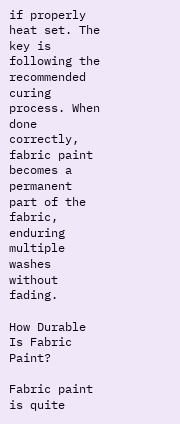if properly heat set. The key is following the recommended curing process. When done correctly, fabric paint becomes a permanent part of the fabric, enduring multiple washes without fading.

How Durable Is Fabric Paint?

Fabric paint is quite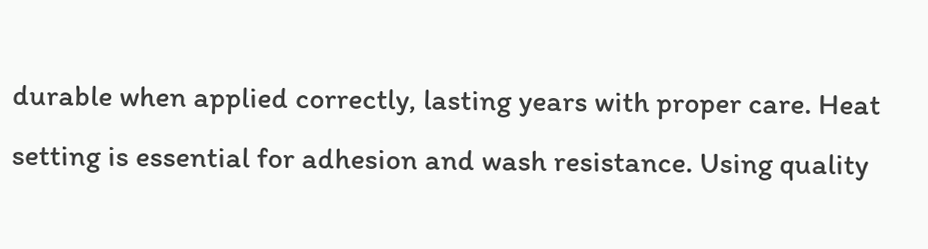durable when applied correctly, lasting years with proper care. Heat setting is essential for adhesion and wash resistance. Using quality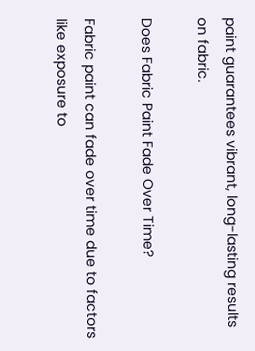paint guarantees vibrant, long-lasting results on fabric.

Does Fabric Paint Fade Over Time?

Fabric paint can fade over time due to factors like exposure to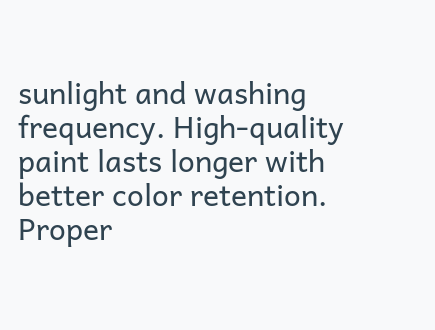sunlight and washing frequency. High-quality paint lasts longer with better color retention. Proper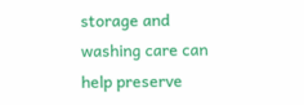storage and washing care can help preserve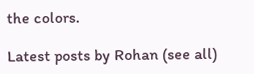the colors.

Latest posts by Rohan (see all)